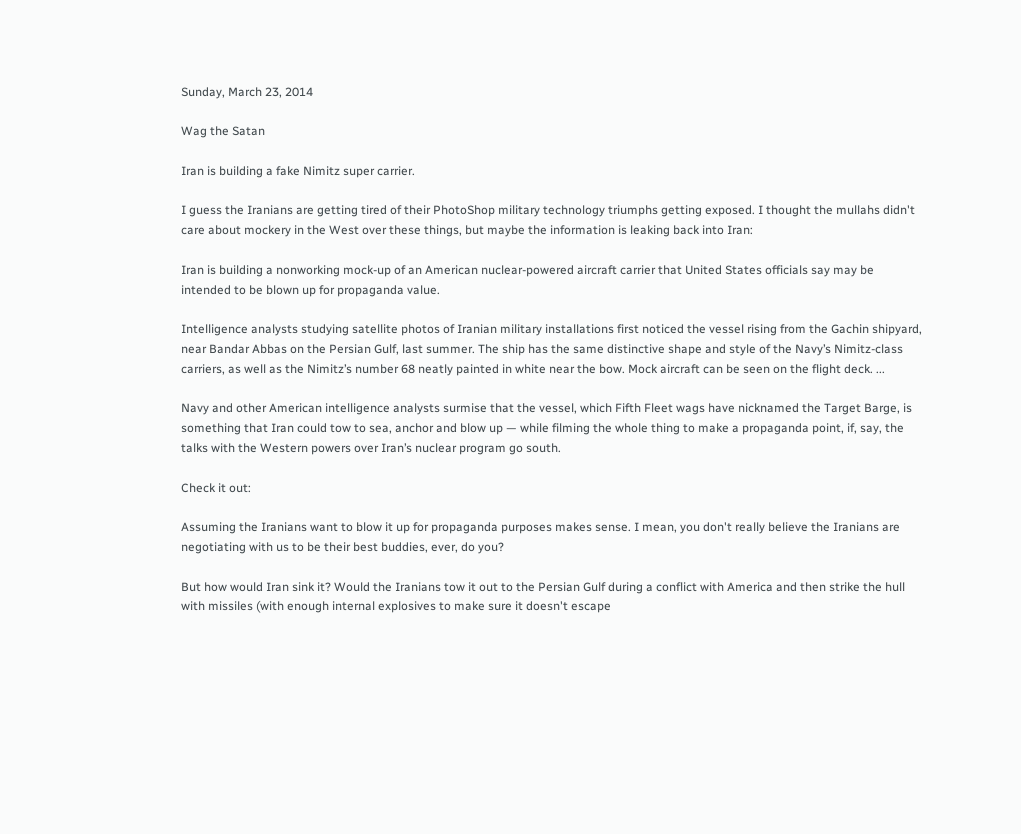Sunday, March 23, 2014

Wag the Satan

Iran is building a fake Nimitz super carrier.

I guess the Iranians are getting tired of their PhotoShop military technology triumphs getting exposed. I thought the mullahs didn't care about mockery in the West over these things, but maybe the information is leaking back into Iran:

Iran is building a nonworking mock-up of an American nuclear-powered aircraft carrier that United States officials say may be intended to be blown up for propaganda value.

Intelligence analysts studying satellite photos of Iranian military installations first noticed the vessel rising from the Gachin shipyard, near Bandar Abbas on the Persian Gulf, last summer. The ship has the same distinctive shape and style of the Navy’s Nimitz-class carriers, as well as the Nimitz’s number 68 neatly painted in white near the bow. Mock aircraft can be seen on the flight deck. ...

Navy and other American intelligence analysts surmise that the vessel, which Fifth Fleet wags have nicknamed the Target Barge, is something that Iran could tow to sea, anchor and blow up — while filming the whole thing to make a propaganda point, if, say, the talks with the Western powers over Iran’s nuclear program go south.

Check it out:

Assuming the Iranians want to blow it up for propaganda purposes makes sense. I mean, you don't really believe the Iranians are negotiating with us to be their best buddies, ever, do you?

But how would Iran sink it? Would the Iranians tow it out to the Persian Gulf during a conflict with America and then strike the hull with missiles (with enough internal explosives to make sure it doesn't escape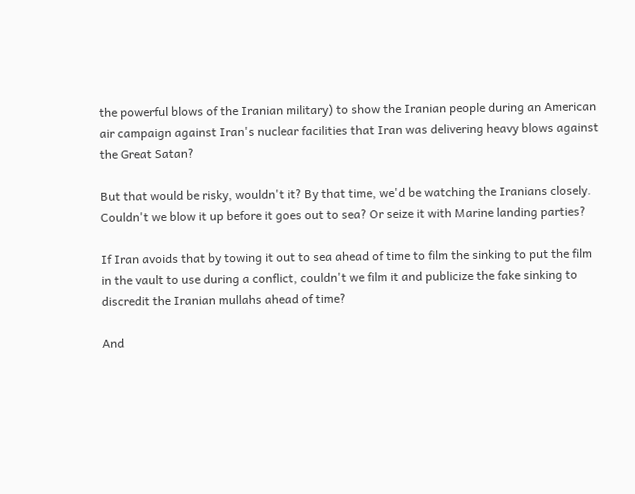the powerful blows of the Iranian military) to show the Iranian people during an American air campaign against Iran's nuclear facilities that Iran was delivering heavy blows against the Great Satan?

But that would be risky, wouldn't it? By that time, we'd be watching the Iranians closely. Couldn't we blow it up before it goes out to sea? Or seize it with Marine landing parties?

If Iran avoids that by towing it out to sea ahead of time to film the sinking to put the film in the vault to use during a conflict, couldn't we film it and publicize the fake sinking to discredit the Iranian mullahs ahead of time?

And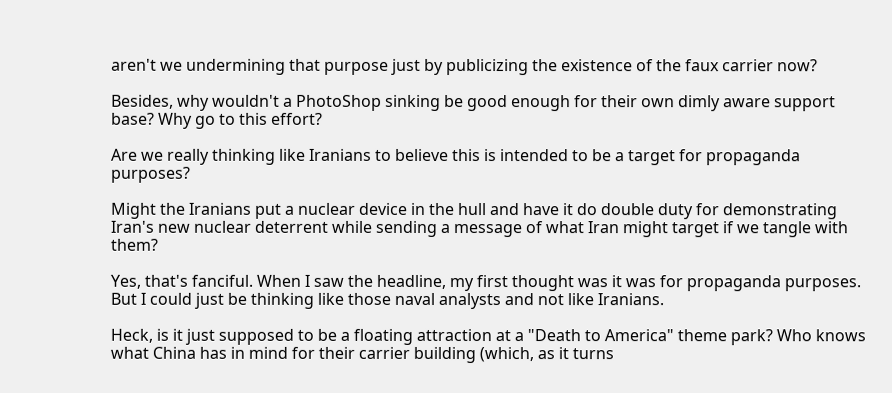aren't we undermining that purpose just by publicizing the existence of the faux carrier now?

Besides, why wouldn't a PhotoShop sinking be good enough for their own dimly aware support base? Why go to this effort?

Are we really thinking like Iranians to believe this is intended to be a target for propaganda purposes?

Might the Iranians put a nuclear device in the hull and have it do double duty for demonstrating Iran's new nuclear deterrent while sending a message of what Iran might target if we tangle with them?

Yes, that's fanciful. When I saw the headline, my first thought was it was for propaganda purposes. But I could just be thinking like those naval analysts and not like Iranians.

Heck, is it just supposed to be a floating attraction at a "Death to America" theme park? Who knows what China has in mind for their carrier building (which, as it turns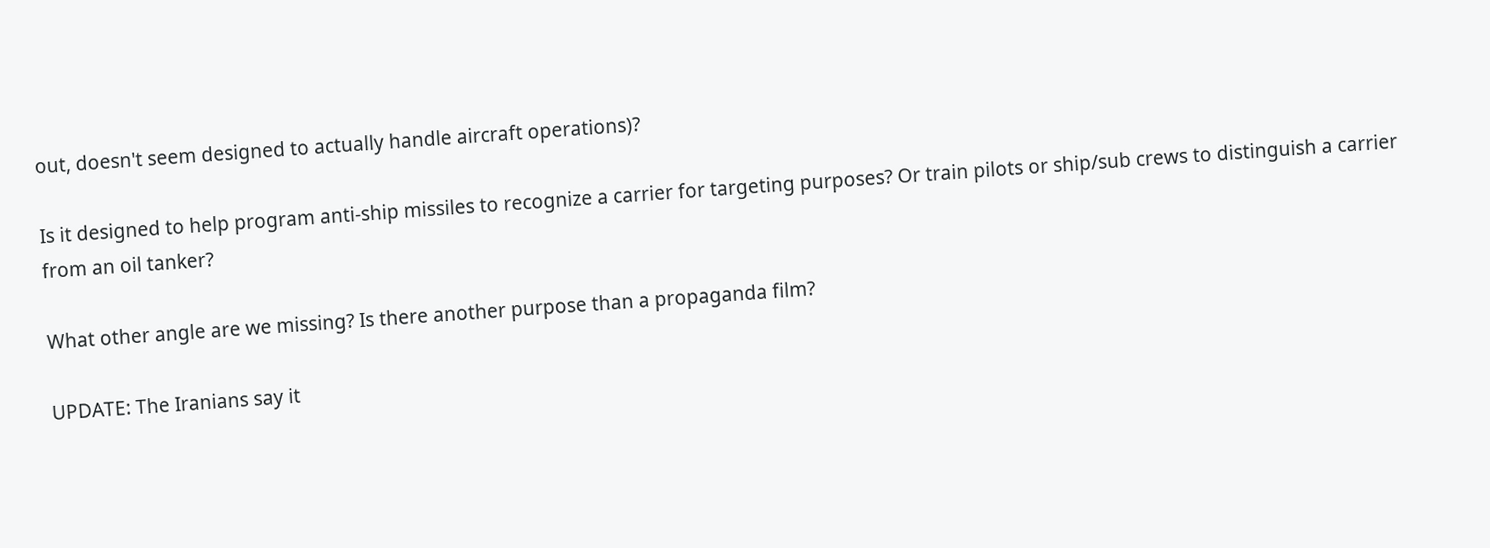out, doesn't seem designed to actually handle aircraft operations)?

Is it designed to help program anti-ship missiles to recognize a carrier for targeting purposes? Or train pilots or ship/sub crews to distinguish a carrier from an oil tanker?

What other angle are we missing? Is there another purpose than a propaganda film?

UPDATE: The Iranians say it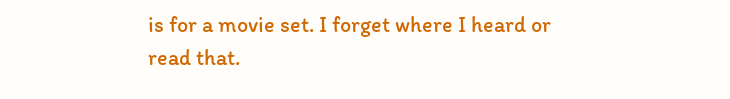is for a movie set. I forget where I heard or read that.